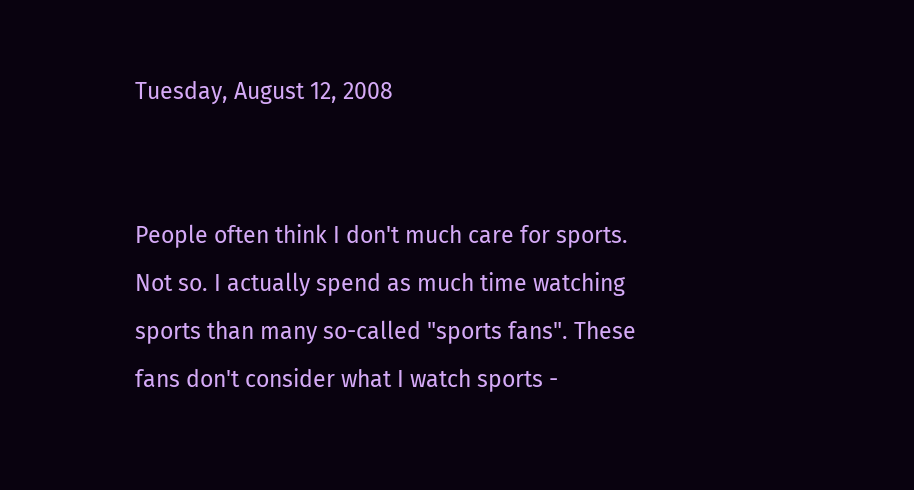Tuesday, August 12, 2008


People often think I don't much care for sports. Not so. I actually spend as much time watching sports than many so-called "sports fans". These fans don't consider what I watch sports -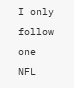I only follow one NFL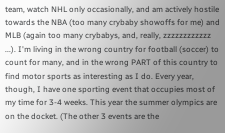team, watch NHL only occasionally, and am actively hostile towards the NBA (too many crybaby showoffs for me) and MLB (again too many crybabys, and, really, zzzzzzzzzzzz ...). I'm living in the wrong country for football (soccer) to count for many, and in the wrong PART of this country to find motor sports as interesting as I do. Every year, though, I have one sporting event that occupies most of my time for 3-4 weeks. This year the summer olympics are on the docket. (The other 3 events are the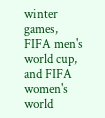winter games, FIFA men's world cup, and FIFA women's world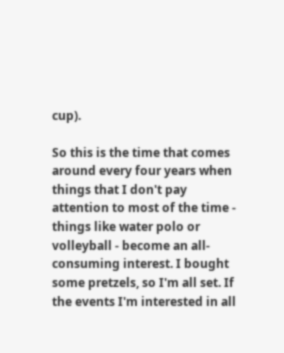cup).

So this is the time that comes around every four years when things that I don't pay attention to most of the time - things like water polo or volleyball - become an all-consuming interest. I bought some pretzels, so I'm all set. If the events I'm interested in all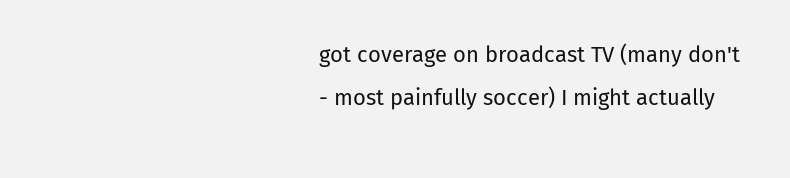got coverage on broadcast TV (many don't - most painfully soccer) I might actually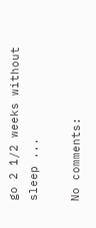go 2 1/2 weeks without sleep ...

No comments: